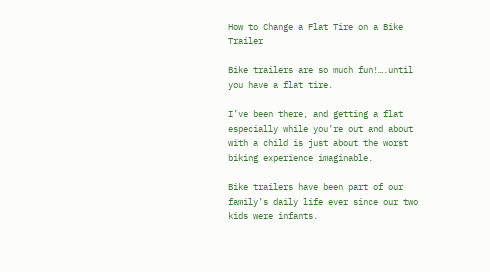How to Change a Flat Tire on a Bike Trailer

Bike trailers are so much fun!….until you have a flat tire.

I’ve been there, and getting a flat especially while you’re out and about with a child is just about the worst biking experience imaginable.

Bike trailers have been part of our family’s daily life ever since our two kids were infants.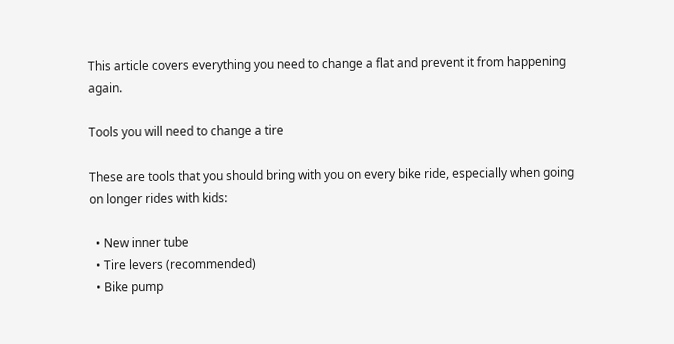This article covers everything you need to change a flat and prevent it from happening again.

Tools you will need to change a tire

These are tools that you should bring with you on every bike ride, especially when going on longer rides with kids:

  • New inner tube
  • Tire levers (recommended)
  • Bike pump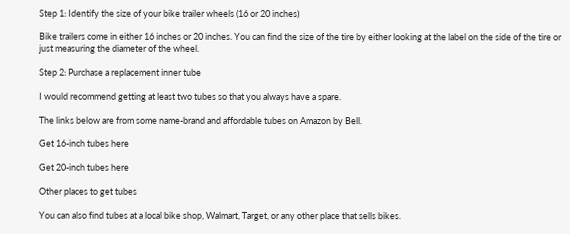Step 1: Identify the size of your bike trailer wheels (16 or 20 inches)

Bike trailers come in either 16 inches or 20 inches. You can find the size of the tire by either looking at the label on the side of the tire or just measuring the diameter of the wheel.

Step 2: Purchase a replacement inner tube

I would recommend getting at least two tubes so that you always have a spare.

The links below are from some name-brand and affordable tubes on Amazon by Bell.

Get 16-inch tubes here

Get 20-inch tubes here

Other places to get tubes

You can also find tubes at a local bike shop, Walmart, Target, or any other place that sells bikes.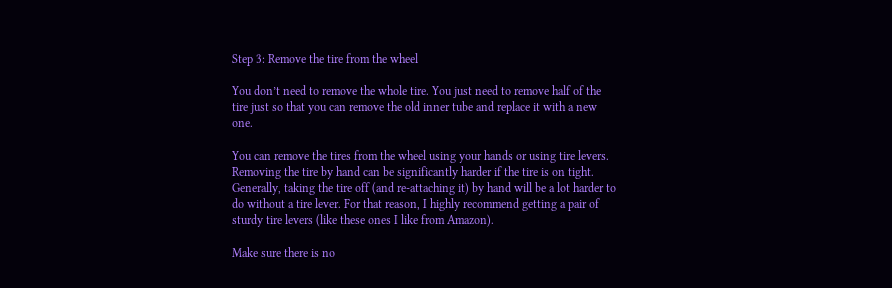Step 3: Remove the tire from the wheel

You don’t need to remove the whole tire. You just need to remove half of the tire just so that you can remove the old inner tube and replace it with a new one.

You can remove the tires from the wheel using your hands or using tire levers. Removing the tire by hand can be significantly harder if the tire is on tight. Generally, taking the tire off (and re-attaching it) by hand will be a lot harder to do without a tire lever. For that reason, I highly recommend getting a pair of sturdy tire levers (like these ones I like from Amazon).

Make sure there is no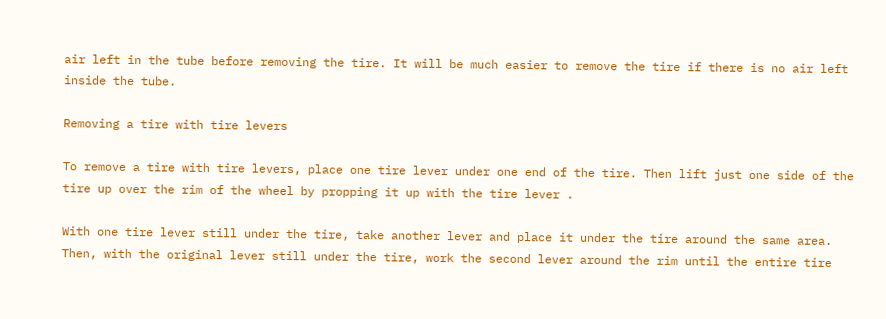air left in the tube before removing the tire. It will be much easier to remove the tire if there is no air left inside the tube.

Removing a tire with tire levers

To remove a tire with tire levers, place one tire lever under one end of the tire. Then lift just one side of the tire up over the rim of the wheel by propping it up with the tire lever .

With one tire lever still under the tire, take another lever and place it under the tire around the same area. Then, with the original lever still under the tire, work the second lever around the rim until the entire tire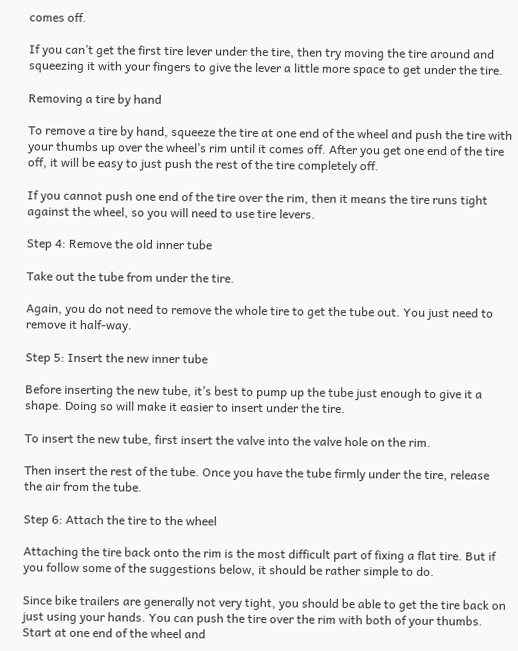comes off.

If you can’t get the first tire lever under the tire, then try moving the tire around and squeezing it with your fingers to give the lever a little more space to get under the tire.

Removing a tire by hand

To remove a tire by hand, squeeze the tire at one end of the wheel and push the tire with your thumbs up over the wheel’s rim until it comes off. After you get one end of the tire off, it will be easy to just push the rest of the tire completely off.

If you cannot push one end of the tire over the rim, then it means the tire runs tight against the wheel, so you will need to use tire levers.

Step 4: Remove the old inner tube

Take out the tube from under the tire.

Again, you do not need to remove the whole tire to get the tube out. You just need to remove it half-way.

Step 5: Insert the new inner tube

Before inserting the new tube, it’s best to pump up the tube just enough to give it a shape. Doing so will make it easier to insert under the tire.

To insert the new tube, first insert the valve into the valve hole on the rim.

Then insert the rest of the tube. Once you have the tube firmly under the tire, release the air from the tube.

Step 6: Attach the tire to the wheel

Attaching the tire back onto the rim is the most difficult part of fixing a flat tire. But if you follow some of the suggestions below, it should be rather simple to do.

Since bike trailers are generally not very tight, you should be able to get the tire back on just using your hands. You can push the tire over the rim with both of your thumbs. Start at one end of the wheel and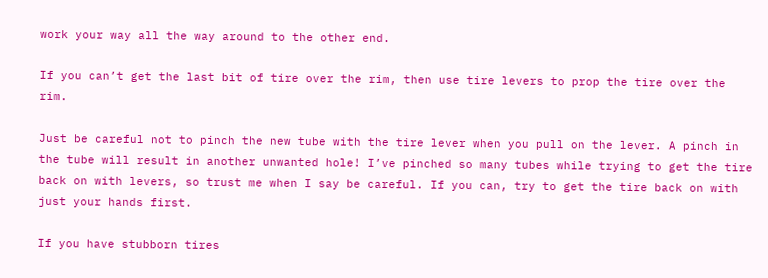work your way all the way around to the other end.

If you can’t get the last bit of tire over the rim, then use tire levers to prop the tire over the rim.

Just be careful not to pinch the new tube with the tire lever when you pull on the lever. A pinch in the tube will result in another unwanted hole! I’ve pinched so many tubes while trying to get the tire back on with levers, so trust me when I say be careful. If you can, try to get the tire back on with just your hands first.

If you have stubborn tires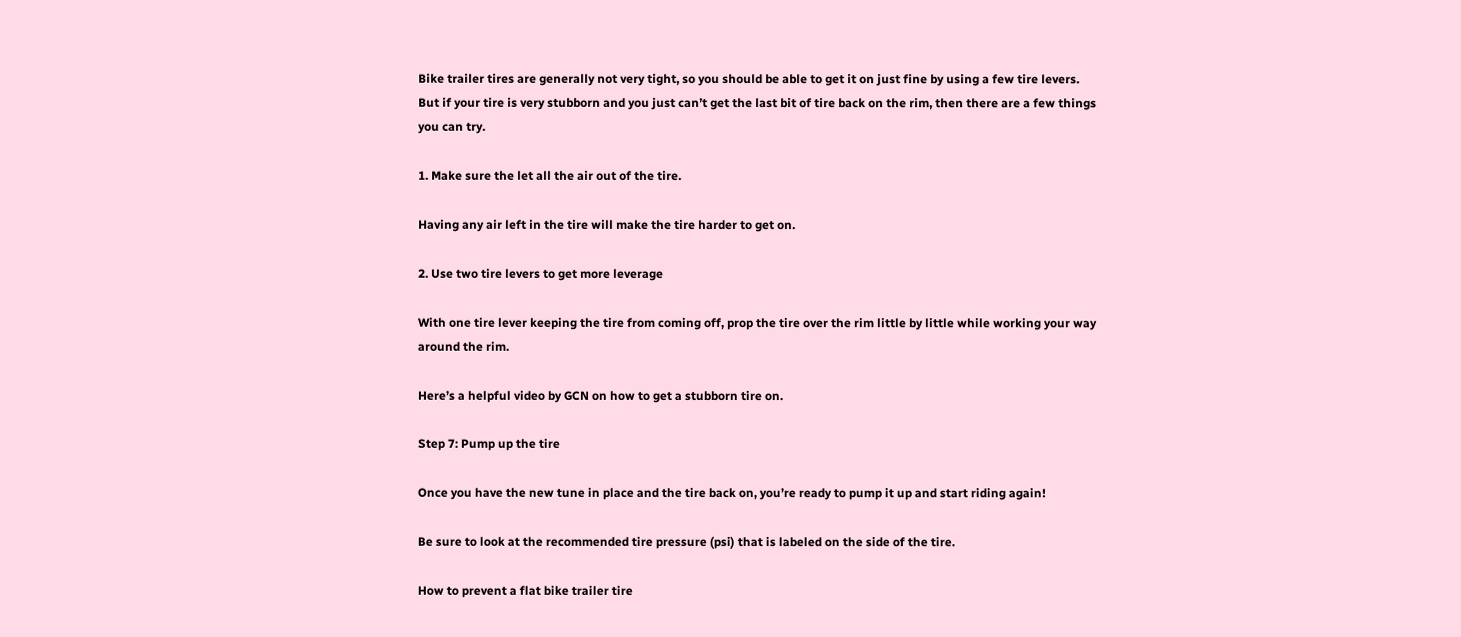Bike trailer tires are generally not very tight, so you should be able to get it on just fine by using a few tire levers. But if your tire is very stubborn and you just can’t get the last bit of tire back on the rim, then there are a few things you can try.

1. Make sure the let all the air out of the tire.

Having any air left in the tire will make the tire harder to get on.

2. Use two tire levers to get more leverage

With one tire lever keeping the tire from coming off, prop the tire over the rim little by little while working your way around the rim.

Here’s a helpful video by GCN on how to get a stubborn tire on.

Step 7: Pump up the tire

Once you have the new tune in place and the tire back on, you’re ready to pump it up and start riding again!

Be sure to look at the recommended tire pressure (psi) that is labeled on the side of the tire.

How to prevent a flat bike trailer tire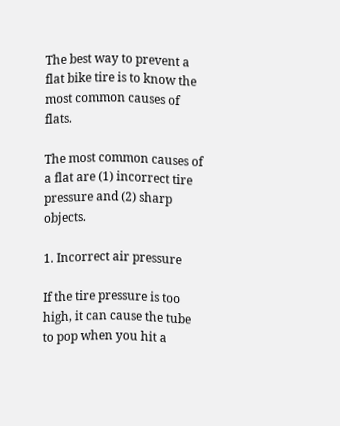The best way to prevent a flat bike tire is to know the most common causes of flats.

The most common causes of a flat are (1) incorrect tire pressure and (2) sharp objects.

1. Incorrect air pressure

If the tire pressure is too high, it can cause the tube to pop when you hit a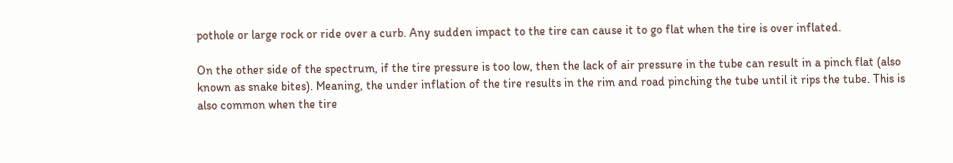pothole or large rock or ride over a curb. Any sudden impact to the tire can cause it to go flat when the tire is over inflated.

On the other side of the spectrum, if the tire pressure is too low, then the lack of air pressure in the tube can result in a pinch flat (also known as snake bites). Meaning, the under inflation of the tire results in the rim and road pinching the tube until it rips the tube. This is also common when the tire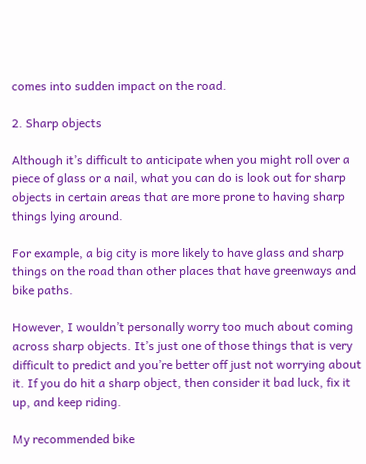comes into sudden impact on the road.

2. Sharp objects

Although it’s difficult to anticipate when you might roll over a piece of glass or a nail, what you can do is look out for sharp objects in certain areas that are more prone to having sharp things lying around.

For example, a big city is more likely to have glass and sharp things on the road than other places that have greenways and bike paths.

However, I wouldn’t personally worry too much about coming across sharp objects. It’s just one of those things that is very difficult to predict and you’re better off just not worrying about it. If you do hit a sharp object, then consider it bad luck, fix it up, and keep riding.

My recommended bike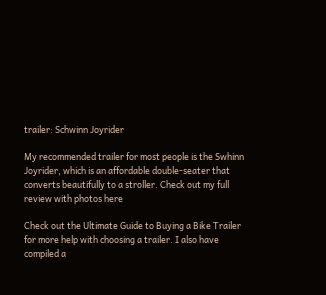trailer: Schwinn Joyrider

My recommended trailer for most people is the Swhinn Joyrider, which is an affordable double-seater that converts beautifully to a stroller. Check out my full review with photos here

Check out the Ultimate Guide to Buying a Bike Trailer for more help with choosing a trailer. I also have compiled a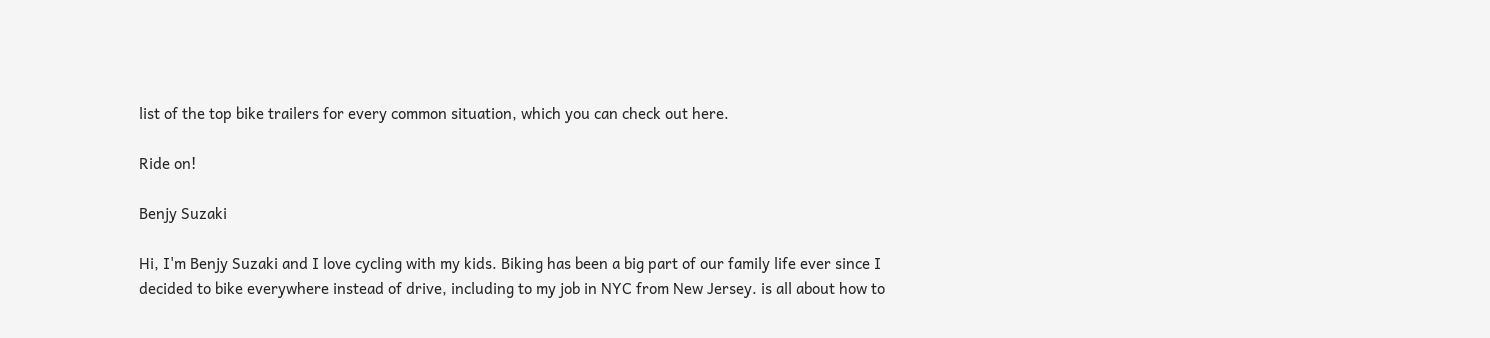list of the top bike trailers for every common situation, which you can check out here.

Ride on!

Benjy Suzaki

Hi, I'm Benjy Suzaki and I love cycling with my kids. Biking has been a big part of our family life ever since I decided to bike everywhere instead of drive, including to my job in NYC from New Jersey. is all about how to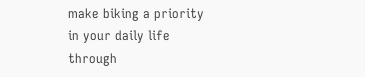make biking a priority in your daily life through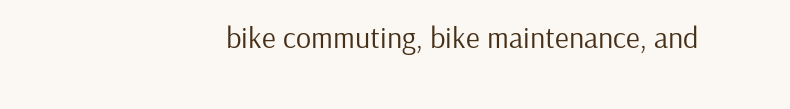bike commuting, bike maintenance, and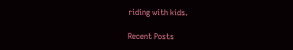riding with kids.

Recent Posts